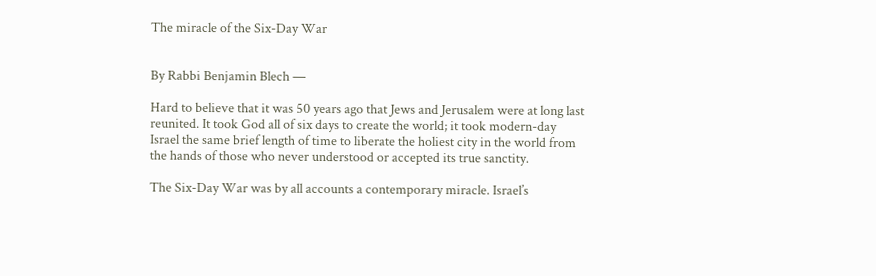The miracle of the Six-Day War


By Rabbi Benjamin Blech —

Hard to believe that it was 50 years ago that Jews and Jerusalem were at long last reunited. It took God all of six days to create the world; it took modern-day Israel the same brief length of time to liberate the holiest city in the world from the hands of those who never understood or accepted its true sanctity.

The Six-Day War was by all accounts a contemporary miracle. Israel’s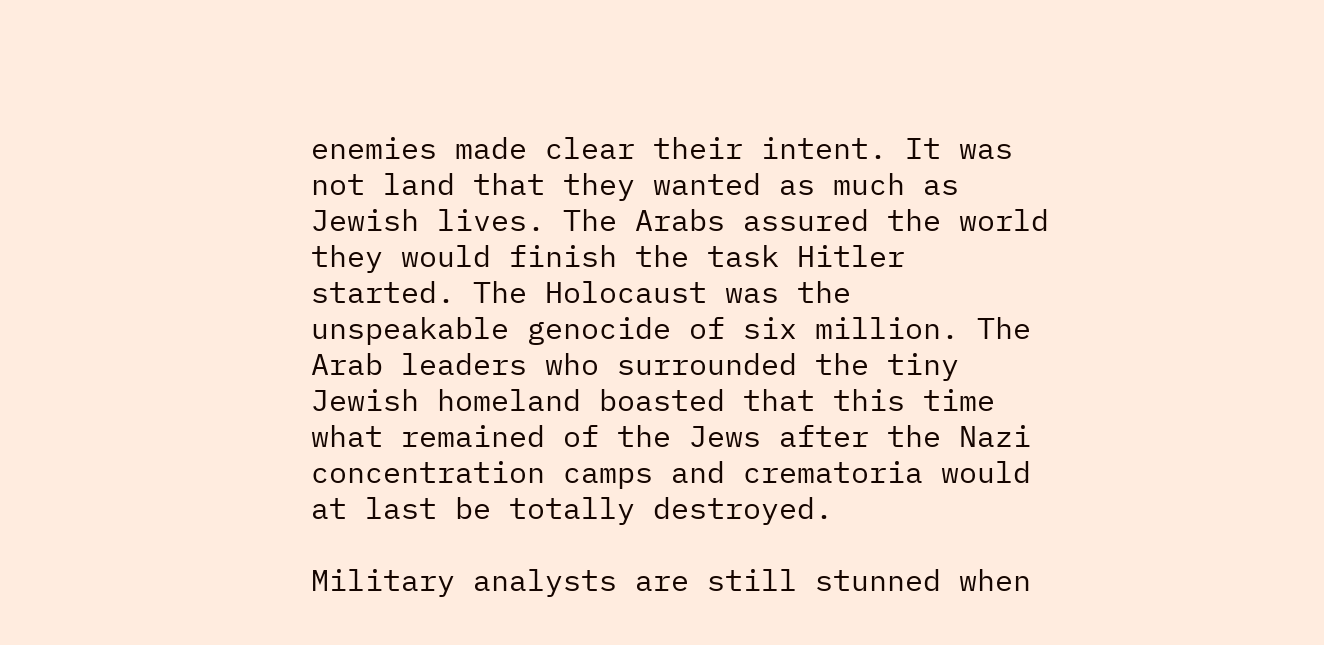enemies made clear their intent. It was not land that they wanted as much as Jewish lives. The Arabs assured the world they would finish the task Hitler started. The Holocaust was the unspeakable genocide of six million. The Arab leaders who surrounded the tiny Jewish homeland boasted that this time what remained of the Jews after the Nazi concentration camps and crematoria would at last be totally destroyed.

Military analysts are still stunned when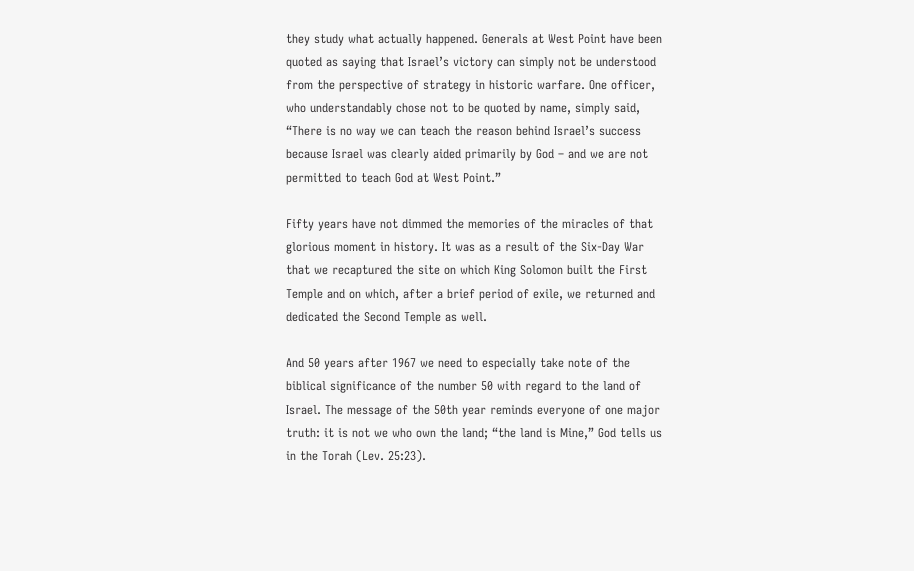they study what actually happened. Generals at West Point have been quoted as saying that Israel’s victory can simply not be understood from the perspective of strategy in historic warfare. One officer, who understandably chose not to be quoted by name, simply said, “There is no way we can teach the reason behind Israel’s success because Israel was clearly aided primarily by God – and we are not permitted to teach God at West Point.”

Fifty years have not dimmed the memories of the miracles of that glorious moment in history. It was as a result of the Six-Day War that we recaptured the site on which King Solomon built the First Temple and on which, after a brief period of exile, we returned and dedicated the Second Temple as well.

And 50 years after 1967 we need to especially take note of the biblical significance of the number 50 with regard to the land of Israel. The message of the 50th year reminds everyone of one major truth: it is not we who own the land; “the land is Mine,” God tells us in the Torah (Lev. 25:23).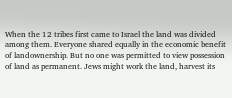When the 12 tribes first came to Israel the land was divided among them. Everyone shared equally in the economic benefit of landownership. But no one was permitted to view possession of land as permanent. Jews might work the land, harvest its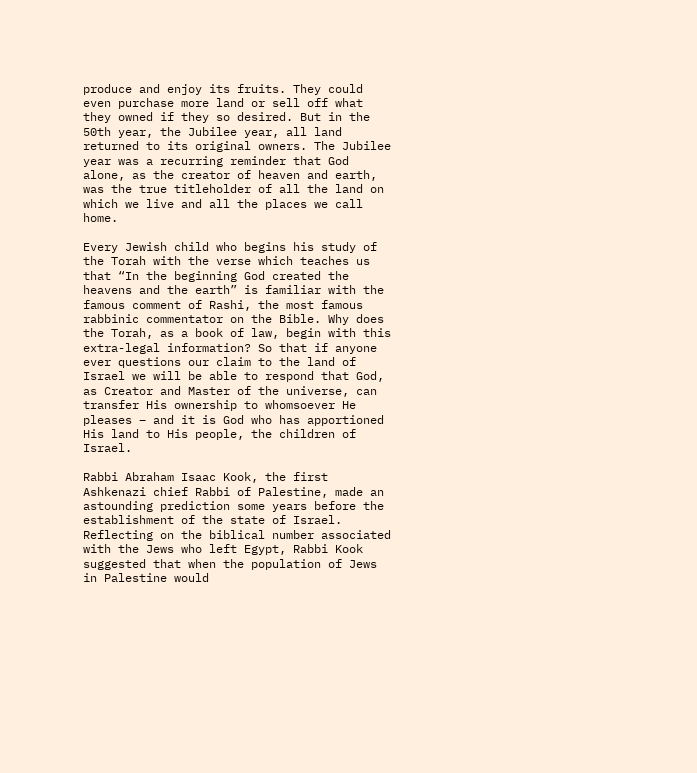produce and enjoy its fruits. They could even purchase more land or sell off what they owned if they so desired. But in the 50th year, the Jubilee year, all land returned to its original owners. The Jubilee year was a recurring reminder that God alone, as the creator of heaven and earth, was the true titleholder of all the land on which we live and all the places we call home.

Every Jewish child who begins his study of the Torah with the verse which teaches us that “In the beginning God created the heavens and the earth” is familiar with the famous comment of Rashi, the most famous rabbinic commentator on the Bible. Why does the Torah, as a book of law, begin with this extra-legal information? So that if anyone ever questions our claim to the land of Israel we will be able to respond that God, as Creator and Master of the universe, can transfer His ownership to whomsoever He pleases – and it is God who has apportioned His land to His people, the children of Israel.

Rabbi Abraham Isaac Kook, the first Ashkenazi chief Rabbi of Palestine, made an astounding prediction some years before the establishment of the state of Israel. Reflecting on the biblical number associated with the Jews who left Egypt, Rabbi Kook suggested that when the population of Jews in Palestine would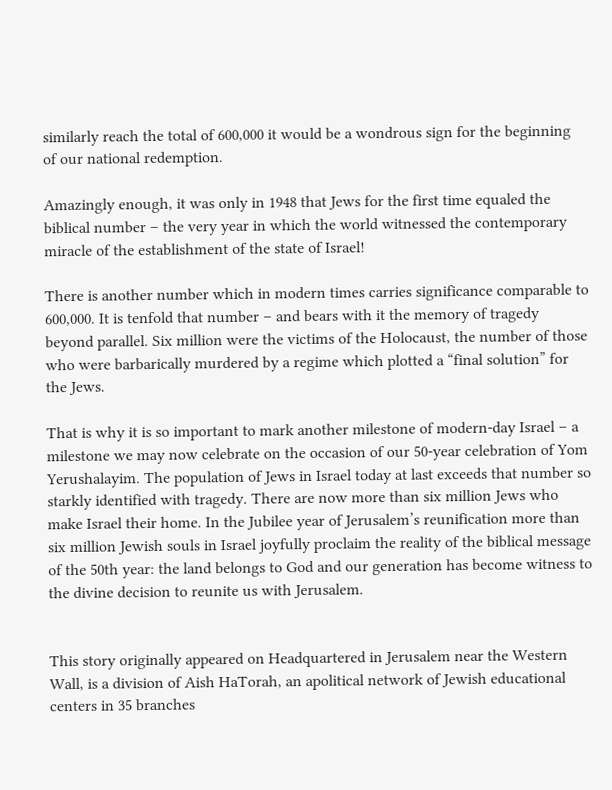similarly reach the total of 600,000 it would be a wondrous sign for the beginning of our national redemption.

Amazingly enough, it was only in 1948 that Jews for the first time equaled the biblical number – the very year in which the world witnessed the contemporary miracle of the establishment of the state of Israel!

There is another number which in modern times carries significance comparable to 600,000. It is tenfold that number – and bears with it the memory of tragedy beyond parallel. Six million were the victims of the Holocaust, the number of those who were barbarically murdered by a regime which plotted a “final solution” for the Jews.

That is why it is so important to mark another milestone of modern-day Israel – a milestone we may now celebrate on the occasion of our 50-year celebration of Yom Yerushalayim. The population of Jews in Israel today at last exceeds that number so starkly identified with tragedy. There are now more than six million Jews who make Israel their home. In the Jubilee year of Jerusalem’s reunification more than six million Jewish souls in Israel joyfully proclaim the reality of the biblical message of the 50th year: the land belongs to God and our generation has become witness to the divine decision to reunite us with Jerusalem.


This story originally appeared on Headquartered in Jerusalem near the Western Wall, is a division of Aish HaTorah, an apolitical network of Jewish educational centers in 35 branches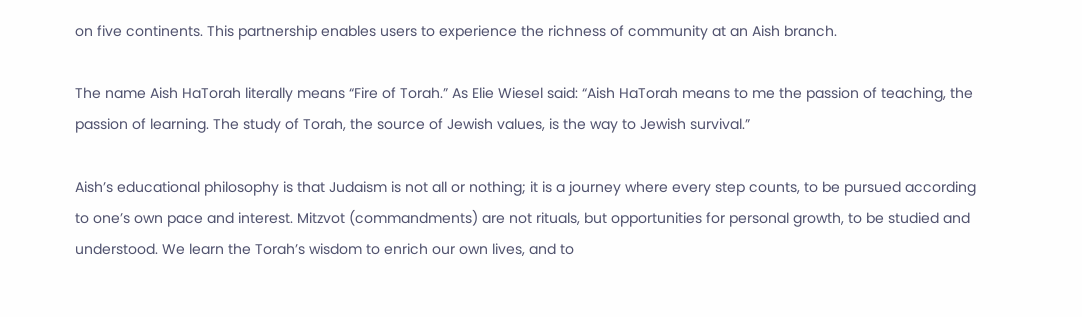on five continents. This partnership enables users to experience the richness of community at an Aish branch.

The name Aish HaTorah literally means “Fire of Torah.” As Elie Wiesel said: “Aish HaTorah means to me the passion of teaching, the passion of learning. The study of Torah, the source of Jewish values, is the way to Jewish survival.”

Aish’s educational philosophy is that Judaism is not all or nothing; it is a journey where every step counts, to be pursued according to one’s own pace and interest. Mitzvot (commandments) are not rituals, but opportunities for personal growth, to be studied and understood. We learn the Torah’s wisdom to enrich our own lives, and to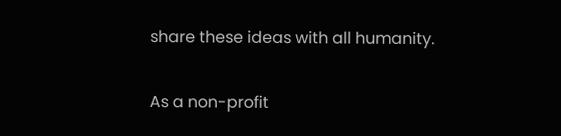share these ideas with all humanity.

As a non-profit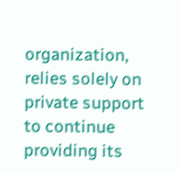organization, relies solely on private support to continue providing its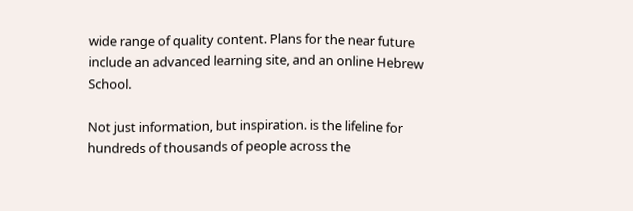wide range of quality content. Plans for the near future include an advanced learning site, and an online Hebrew School.

Not just information, but inspiration. is the lifeline for hundreds of thousands of people across the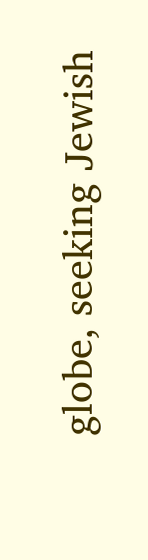globe, seeking Jewish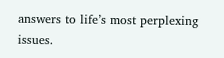answers to life’s most perplexing issues.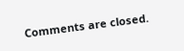Comments are closed.